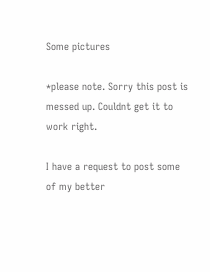Some pictures

*please note. Sorry this post is messed up. Couldnt get it to work right.

I have a request to post some of my better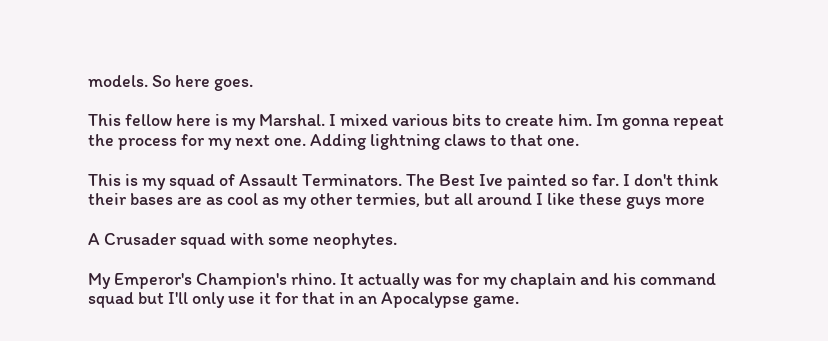models. So here goes.

This fellow here is my Marshal. I mixed various bits to create him. Im gonna repeat the process for my next one. Adding lightning claws to that one.

This is my squad of Assault Terminators. The Best Ive painted so far. I don't think their bases are as cool as my other termies, but all around I like these guys more

A Crusader squad with some neophytes.

My Emperor's Champion's rhino. It actually was for my chaplain and his command squad but I'll only use it for that in an Apocalypse game.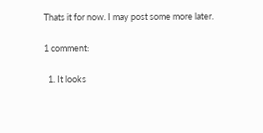Thats it for now. I may post some more later.

1 comment:

  1. It looks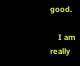good.

    I am really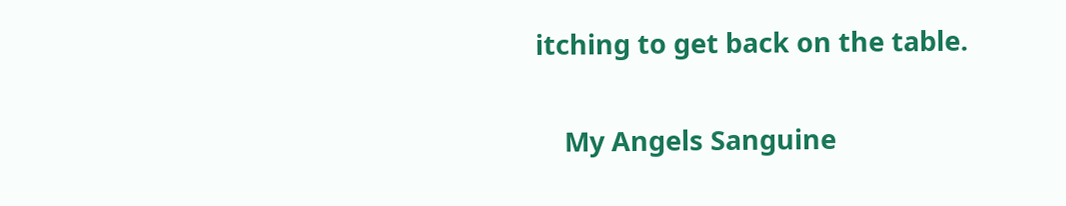itching to get back on the table.

    My Angels Sanguine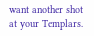want another shot at your Templars.